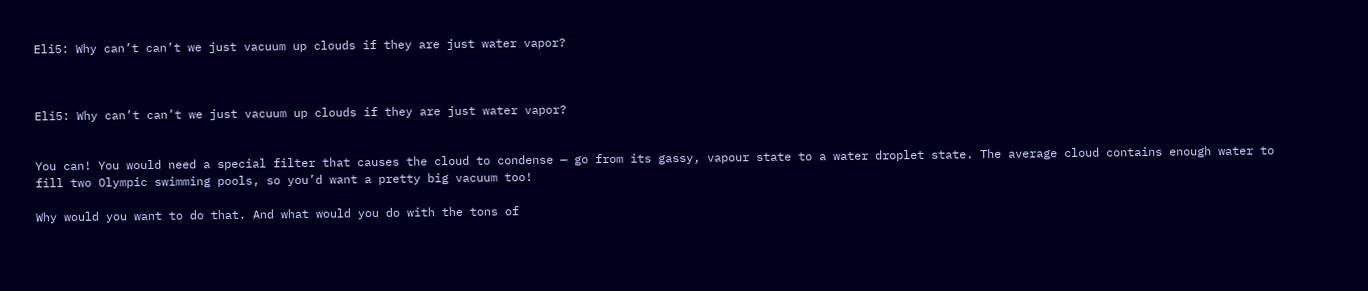Eli5: Why can’t can’t we just vacuum up clouds if they are just water vapor?



Eli5: Why can’t can’t we just vacuum up clouds if they are just water vapor?


You can! You would need a special filter that causes the cloud to condense — go from its gassy, vapour state to a water droplet state. The average cloud contains enough water to fill two Olympic swimming pools, so you’d want a pretty big vacuum too!

Why would you want to do that. And what would you do with the tons of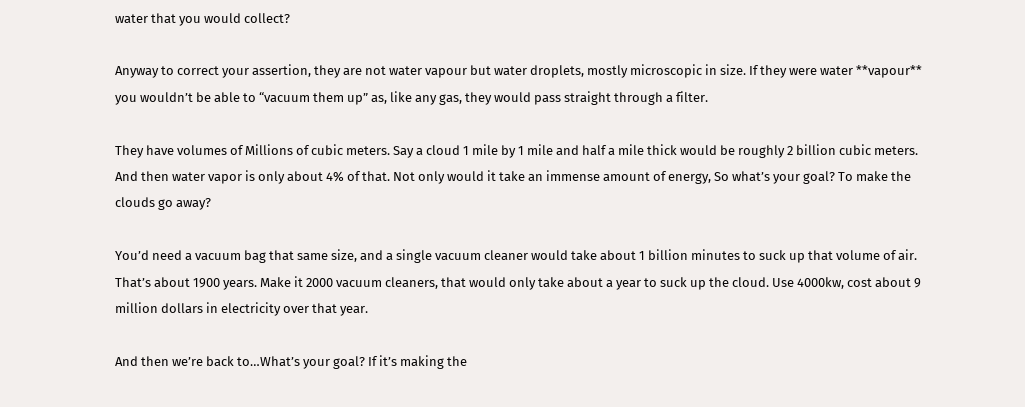water that you would collect?

Anyway to correct your assertion, they are not water vapour but water droplets, mostly microscopic in size. If they were water **vapour** you wouldn’t be able to “vacuum them up” as, like any gas, they would pass straight through a filter.

They have volumes of Millions of cubic meters. Say a cloud 1 mile by 1 mile and half a mile thick would be roughly 2 billion cubic meters. And then water vapor is only about 4% of that. Not only would it take an immense amount of energy, So what’s your goal? To make the clouds go away?

You’d need a vacuum bag that same size, and a single vacuum cleaner would take about 1 billion minutes to suck up that volume of air. That’s about 1900 years. Make it 2000 vacuum cleaners, that would only take about a year to suck up the cloud. Use 4000kw, cost about 9 million dollars in electricity over that year.

And then we’re back to…What’s your goal? If it’s making the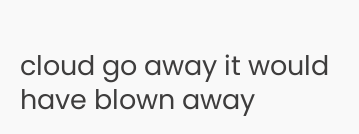cloud go away it would have blown away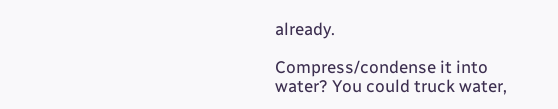already.

Compress/condense it into water? You could truck water,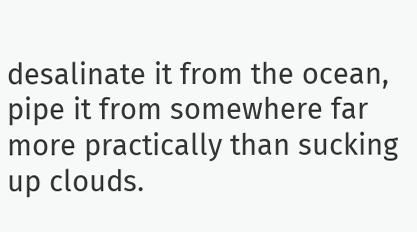desalinate it from the ocean, pipe it from somewhere far more practically than sucking up clouds.